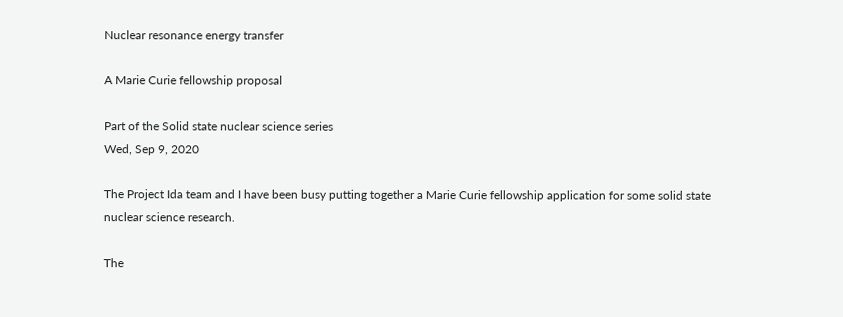Nuclear resonance energy transfer

A Marie Curie fellowship proposal

Part of the Solid state nuclear science series
Wed, Sep 9, 2020

The Project Ida team and I have been busy putting together a Marie Curie fellowship application for some solid state nuclear science research.

The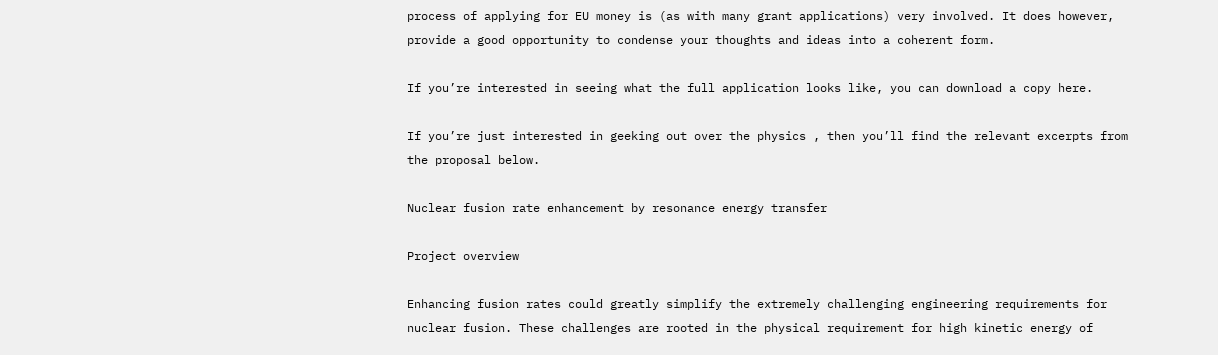process of applying for EU money is (as with many grant applications) very involved. It does however, provide a good opportunity to condense your thoughts and ideas into a coherent form.

If you’re interested in seeing what the full application looks like, you can download a copy here.

If you’re just interested in geeking out over the physics , then you’ll find the relevant excerpts from the proposal below.

Nuclear fusion rate enhancement by resonance energy transfer

Project overview

Enhancing fusion rates could greatly simplify the extremely challenging engineering requirements for nuclear fusion. These challenges are rooted in the physical requirement for high kinetic energy of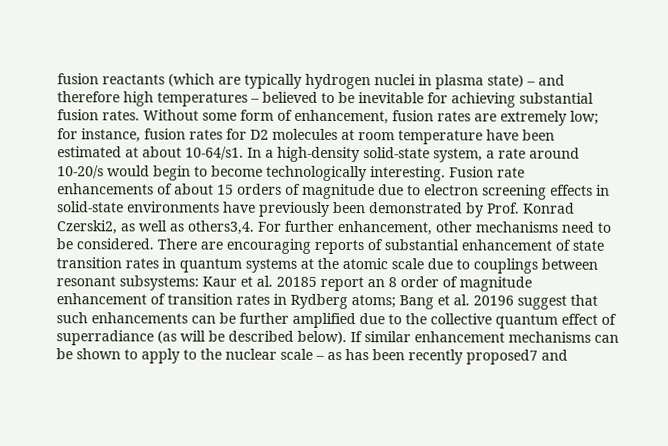fusion reactants (which are typically hydrogen nuclei in plasma state) – and therefore high temperatures – believed to be inevitable for achieving substantial fusion rates. Without some form of enhancement, fusion rates are extremely low; for instance, fusion rates for D2 molecules at room temperature have been estimated at about 10-64/s1. In a high-density solid-state system, a rate around 10-20/s would begin to become technologically interesting. Fusion rate enhancements of about 15 orders of magnitude due to electron screening effects in solid-state environments have previously been demonstrated by Prof. Konrad Czerski2, as well as others3,4. For further enhancement, other mechanisms need to be considered. There are encouraging reports of substantial enhancement of state transition rates in quantum systems at the atomic scale due to couplings between resonant subsystems: Kaur et al. 20185 report an 8 order of magnitude enhancement of transition rates in Rydberg atoms; Bang et al. 20196 suggest that such enhancements can be further amplified due to the collective quantum effect of superradiance (as will be described below). If similar enhancement mechanisms can be shown to apply to the nuclear scale – as has been recently proposed7 and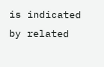is indicated by related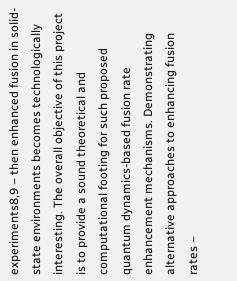experiments8,9 – then enhanced fusion in solid-state environments becomes technologically interesting. The overall objective of this project is to provide a sound theoretical and computational footing for such proposed quantum dynamics-based fusion rate enhancement mechanisms. Demonstrating alternative approaches to enhancing fusion rates –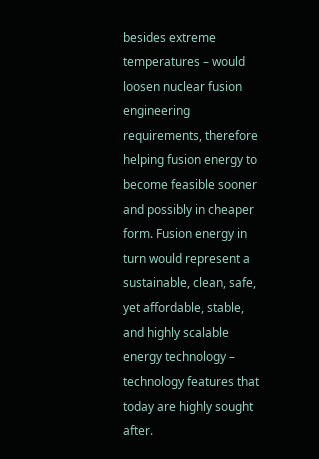besides extreme temperatures – would loosen nuclear fusion engineering requirements, therefore helping fusion energy to become feasible sooner and possibly in cheaper form. Fusion energy in turn would represent a sustainable, clean, safe, yet affordable, stable, and highly scalable energy technology – technology features that today are highly sought after.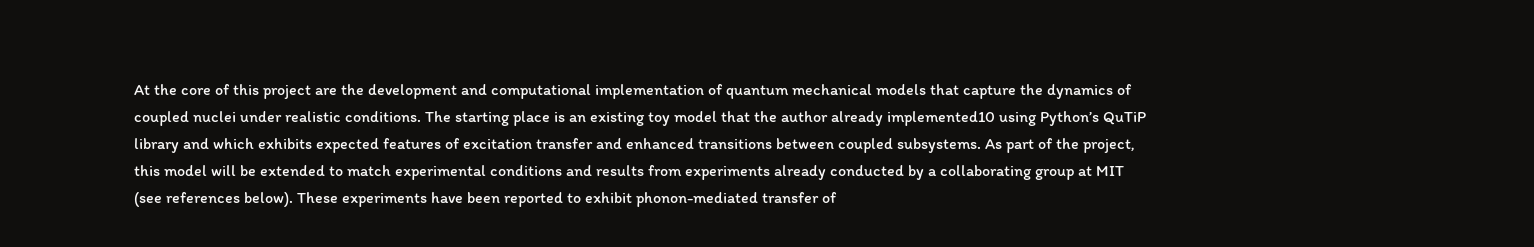At the core of this project are the development and computational implementation of quantum mechanical models that capture the dynamics of coupled nuclei under realistic conditions. The starting place is an existing toy model that the author already implemented10 using Python’s QuTiP library and which exhibits expected features of excitation transfer and enhanced transitions between coupled subsystems. As part of the project, this model will be extended to match experimental conditions and results from experiments already conducted by a collaborating group at MIT (see references below). These experiments have been reported to exhibit phonon-mediated transfer of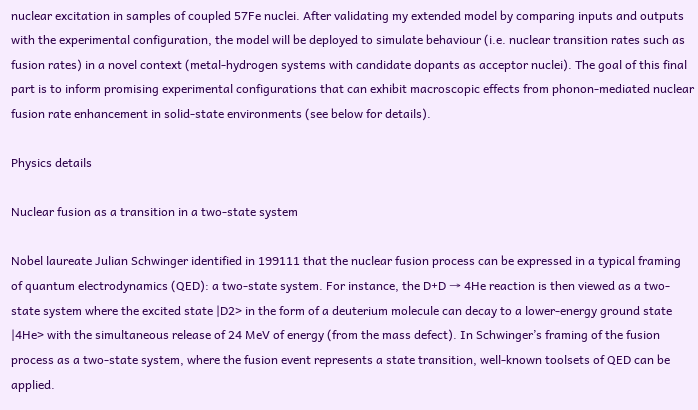nuclear excitation in samples of coupled 57Fe nuclei. After validating my extended model by comparing inputs and outputs with the experimental configuration, the model will be deployed to simulate behaviour (i.e. nuclear transition rates such as fusion rates) in a novel context (metal-hydrogen systems with candidate dopants as acceptor nuclei). The goal of this final part is to inform promising experimental configurations that can exhibit macroscopic effects from phonon-mediated nuclear fusion rate enhancement in solid-state environments (see below for details).

Physics details

Nuclear fusion as a transition in a two-state system

Nobel laureate Julian Schwinger identified in 199111 that the nuclear fusion process can be expressed in a typical framing of quantum electrodynamics (QED): a two-state system. For instance, the D+D → 4He reaction is then viewed as a two-state system where the excited state |D2> in the form of a deuterium molecule can decay to a lower-energy ground state |4He> with the simultaneous release of 24 MeV of energy (from the mass defect). In Schwinger’s framing of the fusion process as a two-state system, where the fusion event represents a state transition, well-known toolsets of QED can be applied.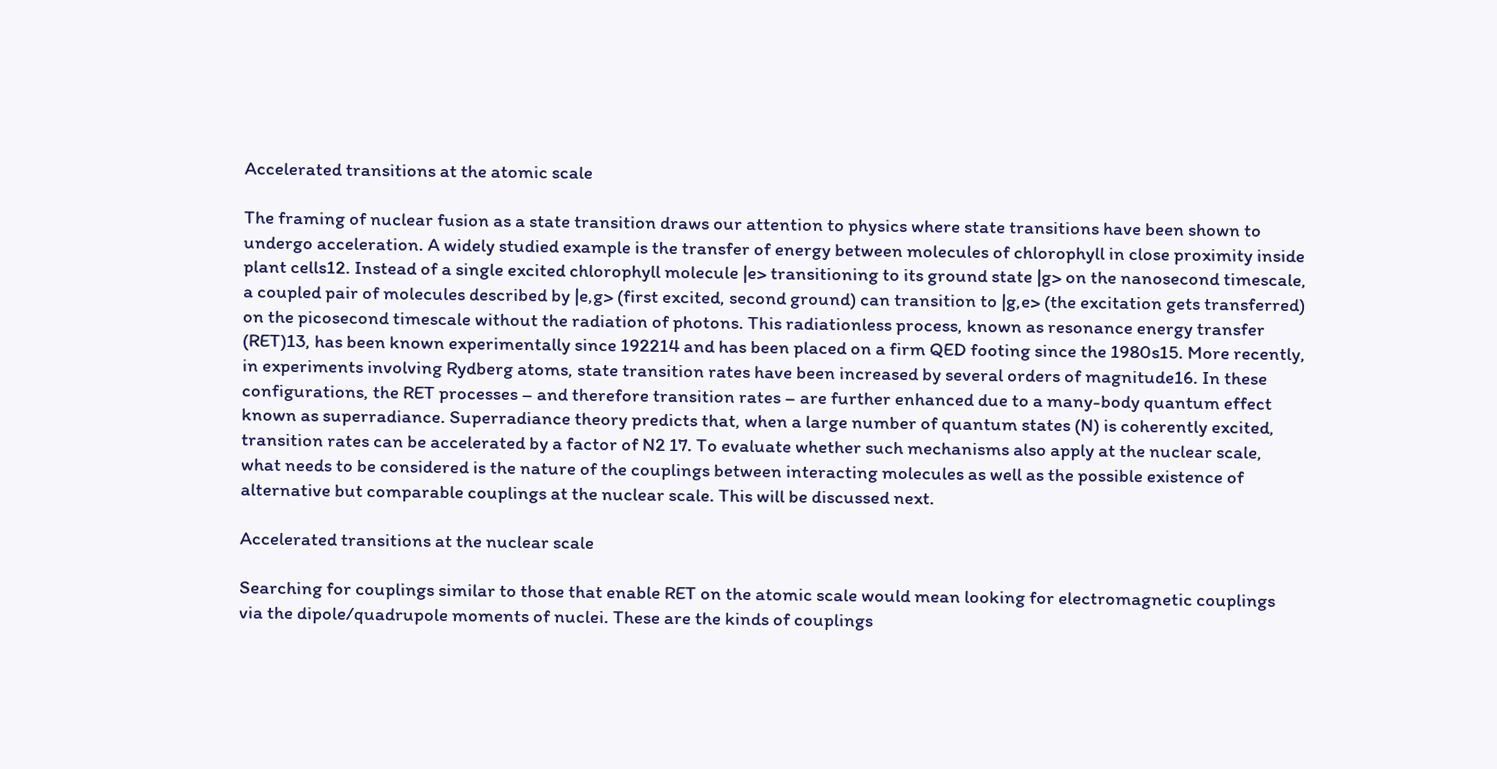Accelerated transitions at the atomic scale

The framing of nuclear fusion as a state transition draws our attention to physics where state transitions have been shown to undergo acceleration. A widely studied example is the transfer of energy between molecules of chlorophyll in close proximity inside plant cells12. Instead of a single excited chlorophyll molecule |e> transitioning to its ground state |g> on the nanosecond timescale, a coupled pair of molecules described by |e,g> (first excited, second ground) can transition to |g,e> (the excitation gets transferred) on the picosecond timescale without the radiation of photons. This radiationless process, known as resonance energy transfer (RET)13, has been known experimentally since 192214 and has been placed on a firm QED footing since the 1980s15. More recently, in experiments involving Rydberg atoms, state transition rates have been increased by several orders of magnitude16. In these configurations, the RET processes – and therefore transition rates – are further enhanced due to a many-body quantum effect known as superradiance. Superradiance theory predicts that, when a large number of quantum states (N) is coherently excited, transition rates can be accelerated by a factor of N2 17. To evaluate whether such mechanisms also apply at the nuclear scale, what needs to be considered is the nature of the couplings between interacting molecules as well as the possible existence of alternative but comparable couplings at the nuclear scale. This will be discussed next.

Accelerated transitions at the nuclear scale

Searching for couplings similar to those that enable RET on the atomic scale would mean looking for electromagnetic couplings via the dipole/quadrupole moments of nuclei. These are the kinds of couplings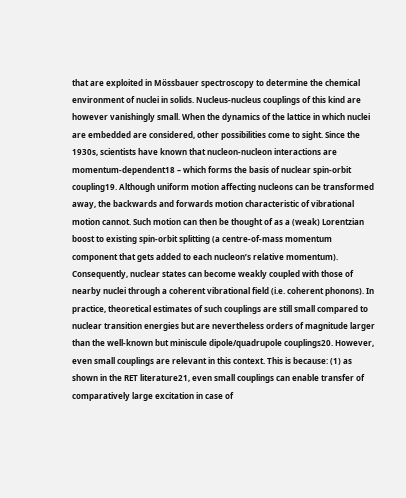that are exploited in Mössbauer spectroscopy to determine the chemical environment of nuclei in solids. Nucleus-nucleus couplings of this kind are however vanishingly small. When the dynamics of the lattice in which nuclei are embedded are considered, other possibilities come to sight. Since the 1930s, scientists have known that nucleon-nucleon interactions are momentum-dependent18 – which forms the basis of nuclear spin-orbit coupling19. Although uniform motion affecting nucleons can be transformed away, the backwards and forwards motion characteristic of vibrational motion cannot. Such motion can then be thought of as a (weak) Lorentzian boost to existing spin-orbit splitting (a centre-of-mass momentum component that gets added to each nucleon’s relative momentum). Consequently, nuclear states can become weakly coupled with those of nearby nuclei through a coherent vibrational field (i.e. coherent phonons). In practice, theoretical estimates of such couplings are still small compared to nuclear transition energies but are nevertheless orders of magnitude larger than the well-known but miniscule dipole/quadrupole couplings20. However, even small couplings are relevant in this context. This is because: (1) as shown in the RET literature21, even small couplings can enable transfer of comparatively large excitation in case of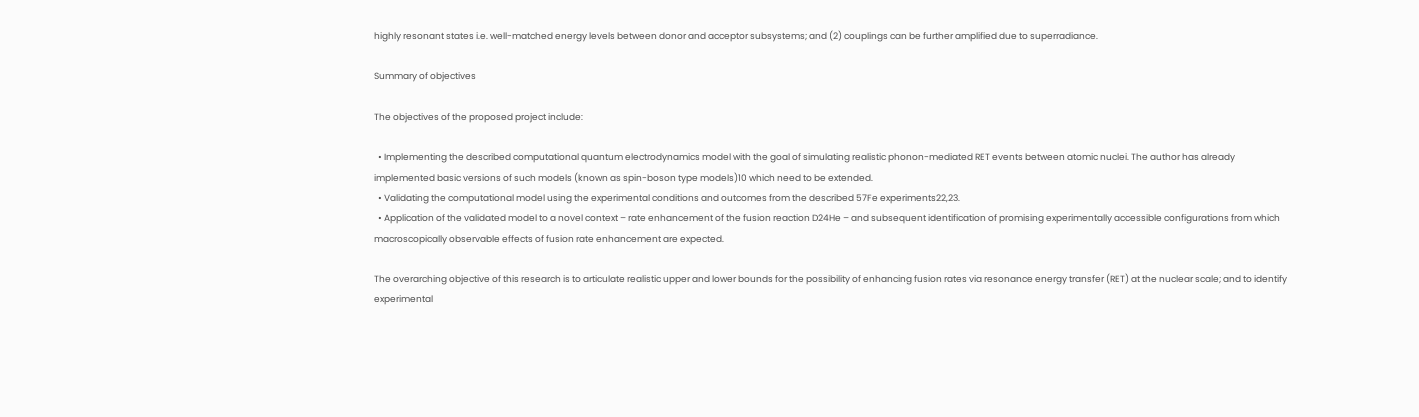highly resonant states i.e. well-matched energy levels between donor and acceptor subsystems; and (2) couplings can be further amplified due to superradiance.

Summary of objectives

The objectives of the proposed project include:

  • Implementing the described computational quantum electrodynamics model with the goal of simulating realistic phonon-mediated RET events between atomic nuclei. The author has already implemented basic versions of such models (known as spin-boson type models)10 which need to be extended.
  • Validating the computational model using the experimental conditions and outcomes from the described 57Fe experiments22,23.
  • Application of the validated model to a novel context – rate enhancement of the fusion reaction D24He – and subsequent identification of promising experimentally accessible configurations from which macroscopically observable effects of fusion rate enhancement are expected.

The overarching objective of this research is to articulate realistic upper and lower bounds for the possibility of enhancing fusion rates via resonance energy transfer (RET) at the nuclear scale; and to identify experimental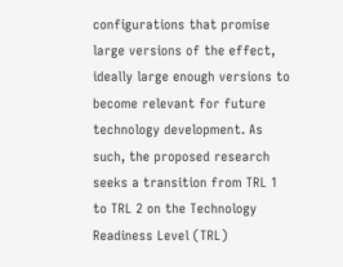configurations that promise large versions of the effect, ideally large enough versions to become relevant for future technology development. As such, the proposed research seeks a transition from TRL 1 to TRL 2 on the Technology Readiness Level (TRL)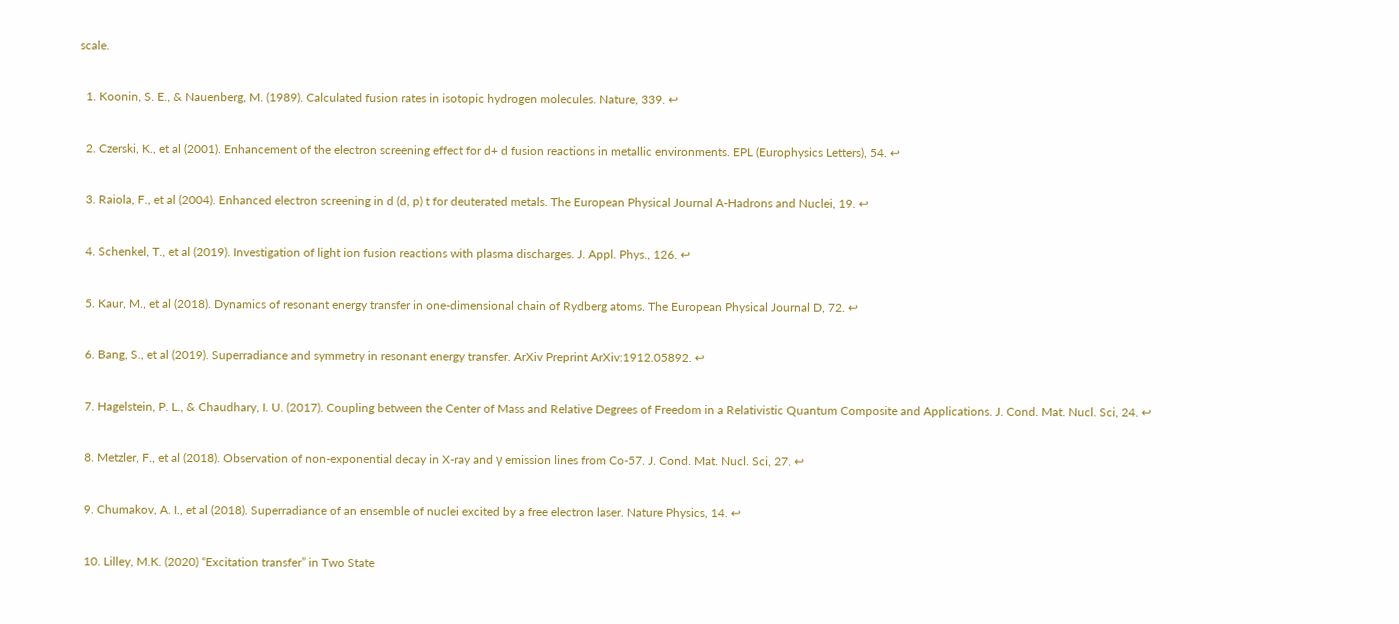scale.

  1. Koonin, S. E., & Nauenberg, M. (1989). Calculated fusion rates in isotopic hydrogen molecules. Nature, 339. ↩

  2. Czerski, K., et al (2001). Enhancement of the electron screening effect for d+ d fusion reactions in metallic environments. EPL (Europhysics Letters), 54. ↩

  3. Raiola, F., et al (2004). Enhanced electron screening in d (d, p) t for deuterated metals. The European Physical Journal A-Hadrons and Nuclei, 19. ↩

  4. Schenkel, T., et al (2019). Investigation of light ion fusion reactions with plasma discharges. J. Appl. Phys., 126. ↩

  5. Kaur, M., et al (2018). Dynamics of resonant energy transfer in one-dimensional chain of Rydberg atoms. The European Physical Journal D, 72. ↩

  6. Bang, S., et al (2019). Superradiance and symmetry in resonant energy transfer. ArXiv Preprint ArXiv:1912.05892. ↩

  7. Hagelstein, P. L., & Chaudhary, I. U. (2017). Coupling between the Center of Mass and Relative Degrees of Freedom in a Relativistic Quantum Composite and Applications. J. Cond. Mat. Nucl. Sci, 24. ↩

  8. Metzler, F., et al (2018). Observation of non-exponential decay in X-ray and γ emission lines from Co-57. J. Cond. Mat. Nucl. Sci, 27. ↩

  9. Chumakov, A. I., et al (2018). Superradiance of an ensemble of nuclei excited by a free electron laser. Nature Physics, 14. ↩

  10. Lilley, M.K. (2020) “Excitation transfer” in Two State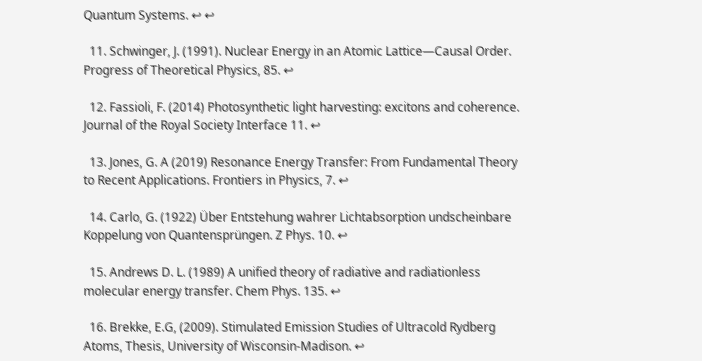Quantum Systems. ↩ ↩

  11. Schwinger, J. (1991). Nuclear Energy in an Atomic Lattice—Causal Order. Progress of Theoretical Physics, 85. ↩

  12. Fassioli, F. (2014) Photosynthetic light harvesting: excitons and coherence. Journal of the Royal Society Interface 11. ↩

  13. Jones, G. A (2019) Resonance Energy Transfer: From Fundamental Theory to Recent Applications. Frontiers in Physics, 7. ↩

  14. Carlo, G. (1922) Über Entstehung wahrer Lichtabsorption undscheinbare Koppelung von Quantensprüngen. Z Phys. 10. ↩

  15. Andrews D. L. (1989) A unified theory of radiative and radiationless molecular energy transfer. Chem Phys. 135. ↩

  16. Brekke, E.G, (2009). Stimulated Emission Studies of Ultracold Rydberg Atoms, Thesis, University of Wisconsin-Madison. ↩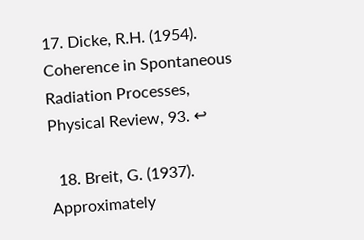17. Dicke, R.H. (1954). Coherence in Spontaneous Radiation Processes, Physical Review, 93. ↩

  18. Breit, G. (1937). Approximately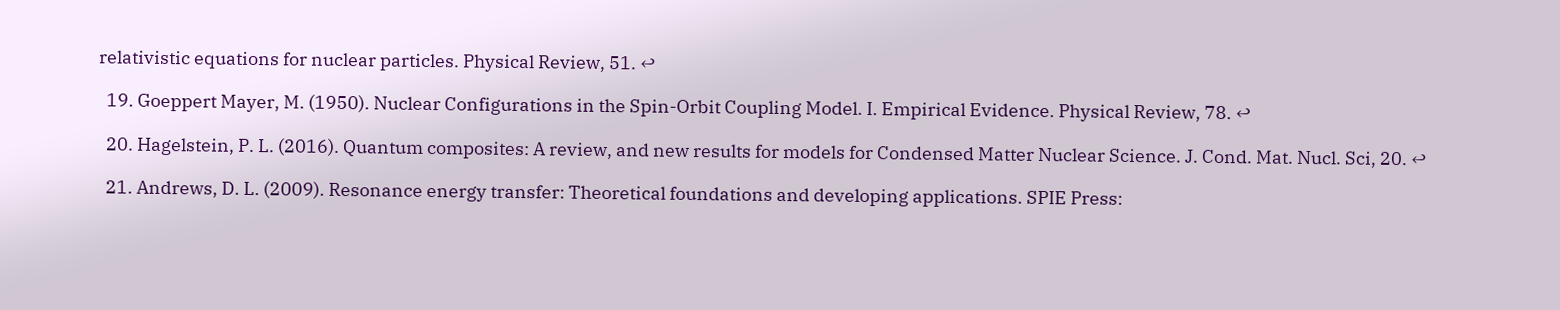relativistic equations for nuclear particles. Physical Review, 51. ↩

  19. Goeppert Mayer, M. (1950). Nuclear Configurations in the Spin-Orbit Coupling Model. I. Empirical Evidence. Physical Review, 78. ↩

  20. Hagelstein, P. L. (2016). Quantum composites: A review, and new results for models for Condensed Matter Nuclear Science. J. Cond. Mat. Nucl. Sci, 20. ↩

  21. Andrews, D. L. (2009). Resonance energy transfer: Theoretical foundations and developing applications. SPIE Press: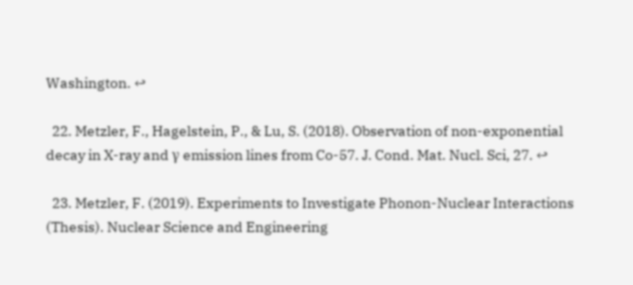Washington. ↩

  22. Metzler, F., Hagelstein, P., & Lu, S. (2018). Observation of non-exponential decay in X-ray and γ emission lines from Co-57. J. Cond. Mat. Nucl. Sci, 27. ↩

  23. Metzler, F. (2019). Experiments to Investigate Phonon-Nuclear Interactions (Thesis). Nuclear Science and Engineering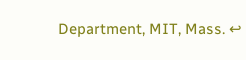Department, MIT, Mass. ↩